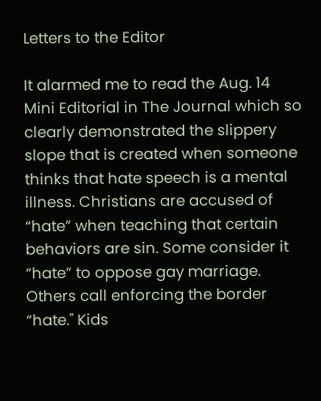Letters to the Editor

It alarmed me to read the Aug. 14 Mini Editorial in The Journal which so clearly demonstrated the slippery slope that is created when someone thinks that hate speech is a mental illness. Christians are accused of “hate” when teaching that certain behaviors are sin. Some consider it “hate” to oppose gay marriage. Others call enforcing the border “hate." Kids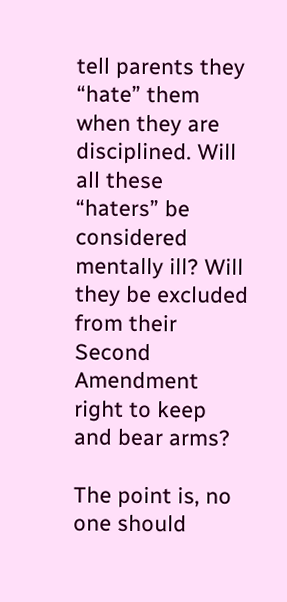tell parents they “hate” them when they are disciplined. Will all these “haters” be considered mentally ill? Will they be excluded from their Second Amendment right to keep and bear arms?

The point is, no one should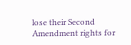lose their Second Amendment rights for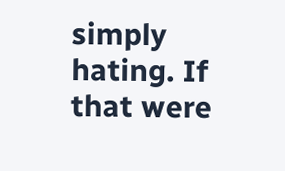simply hating. If that were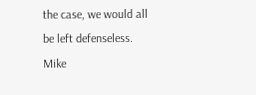the case, we would all be left defenseless. Mike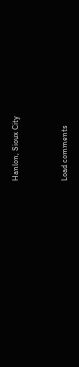Hanlon, Sioux City


Load comments